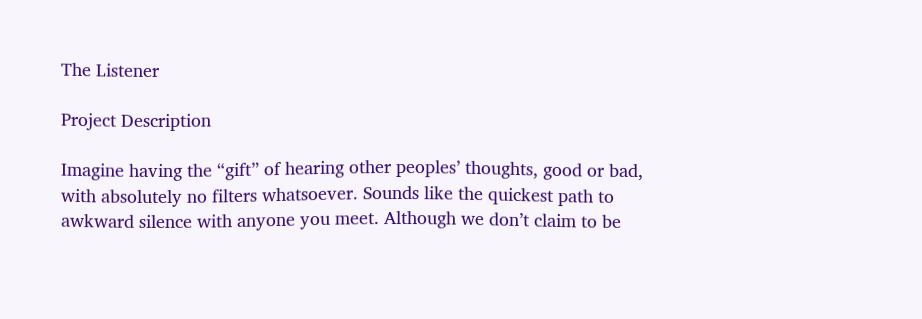The Listener

Project Description

Imagine having the “gift” of hearing other peoples’ thoughts, good or bad, with absolutely no filters whatsoever. Sounds like the quickest path to awkward silence with anyone you meet. Although we don’t claim to be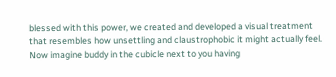blessed with this power, we created and developed a visual treatment that resembles how unsettling and claustrophobic it might actually feel. Now imagine buddy in the cubicle next to you having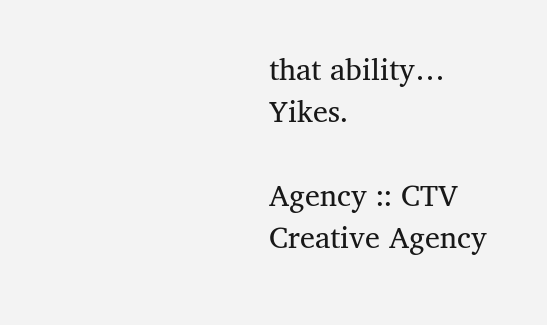that ability… Yikes.

Agency :: CTV Creative Agency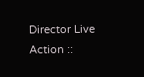Director Live Action ::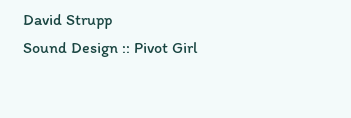David Strupp
Sound Design :: Pivot Girl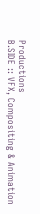Productions
B.SIDE :: VFX, Compositing & Animation